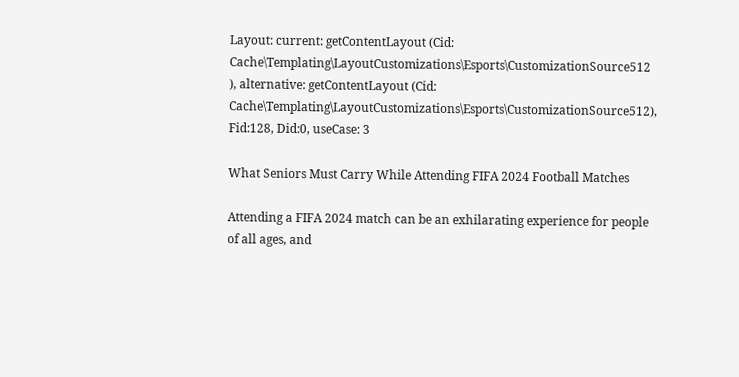Layout: current: getContentLayout (Cid: Cache\Templating\LayoutCustomizations\Esports\CustomizationSource512 ), alternative: getContentLayout (Cid: Cache\Templating\LayoutCustomizations\Esports\CustomizationSource512), Fid:128, Did:0, useCase: 3

What Seniors Must Carry While Attending FIFA 2024 Football Matches

Attending a FIFA 2024 match can be an exhilarating experience for people of all ages, and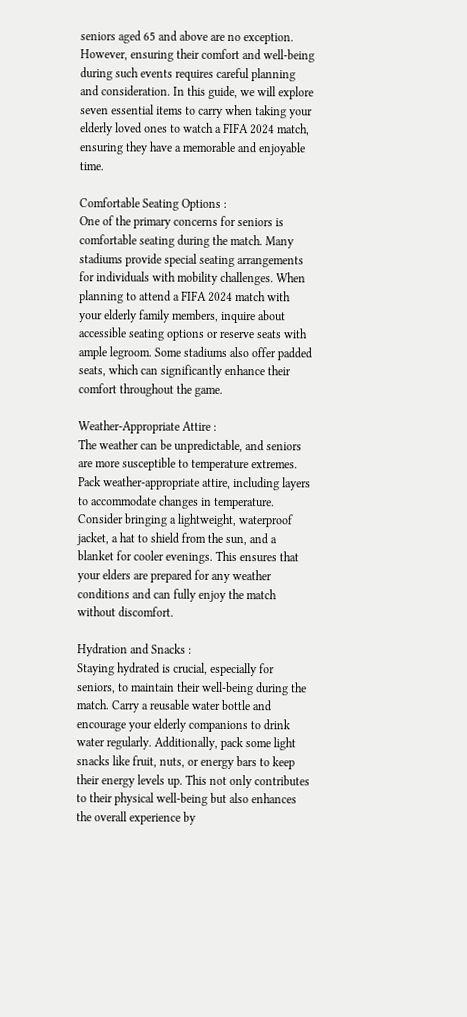seniors aged 65 and above are no exception. However, ensuring their comfort and well-being during such events requires careful planning and consideration. In this guide, we will explore seven essential items to carry when taking your elderly loved ones to watch a FIFA 2024 match, ensuring they have a memorable and enjoyable time.

Comfortable Seating Options :
One of the primary concerns for seniors is comfortable seating during the match. Many stadiums provide special seating arrangements for individuals with mobility challenges. When planning to attend a FIFA 2024 match with your elderly family members, inquire about accessible seating options or reserve seats with ample legroom. Some stadiums also offer padded seats, which can significantly enhance their comfort throughout the game.

Weather-Appropriate Attire :
The weather can be unpredictable, and seniors are more susceptible to temperature extremes. Pack weather-appropriate attire, including layers to accommodate changes in temperature. Consider bringing a lightweight, waterproof jacket, a hat to shield from the sun, and a blanket for cooler evenings. This ensures that your elders are prepared for any weather conditions and can fully enjoy the match without discomfort.

Hydration and Snacks :
Staying hydrated is crucial, especially for seniors, to maintain their well-being during the match. Carry a reusable water bottle and encourage your elderly companions to drink water regularly. Additionally, pack some light snacks like fruit, nuts, or energy bars to keep their energy levels up. This not only contributes to their physical well-being but also enhances the overall experience by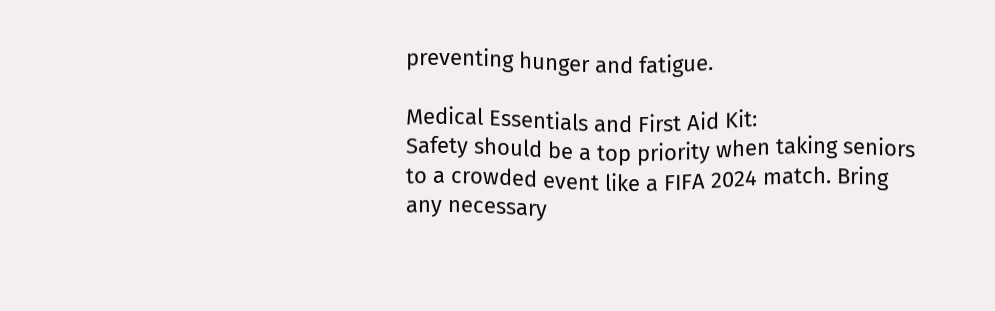preventing hunger and fatigue.

Medical Essentials and First Aid Kit:
Safety should be a top priority when taking seniors to a crowded event like a FIFA 2024 match. Bring any necessary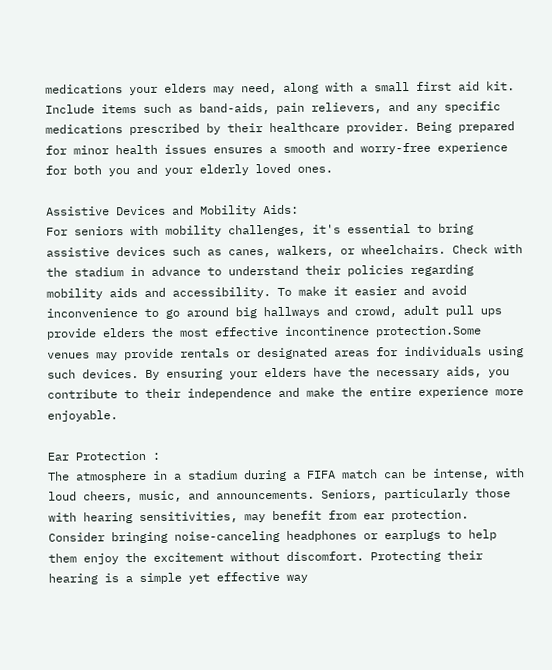medications your elders may need, along with a small first aid kit. Include items such as band-aids, pain relievers, and any specific medications prescribed by their healthcare provider. Being prepared for minor health issues ensures a smooth and worry-free experience for both you and your elderly loved ones.

Assistive Devices and Mobility Aids:
For seniors with mobility challenges, it's essential to bring assistive devices such as canes, walkers, or wheelchairs. Check with the stadium in advance to understand their policies regarding mobility aids and accessibility. To make it easier and avoid inconvenience to go around big hallways and crowd, adult pull ups provide elders the most effective incontinence protection.Some venues may provide rentals or designated areas for individuals using such devices. By ensuring your elders have the necessary aids, you contribute to their independence and make the entire experience more enjoyable.

Ear Protection :
The atmosphere in a stadium during a FIFA match can be intense, with loud cheers, music, and announcements. Seniors, particularly those with hearing sensitivities, may benefit from ear protection. Consider bringing noise-canceling headphones or earplugs to help them enjoy the excitement without discomfort. Protecting their hearing is a simple yet effective way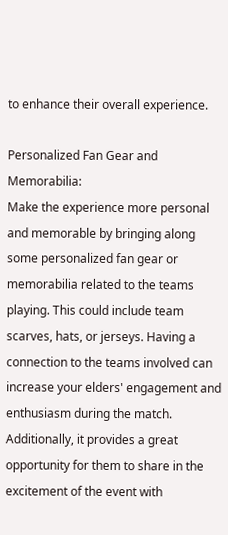to enhance their overall experience.

Personalized Fan Gear and Memorabilia:
Make the experience more personal and memorable by bringing along some personalized fan gear or memorabilia related to the teams playing. This could include team scarves, hats, or jerseys. Having a connection to the teams involved can increase your elders' engagement and enthusiasm during the match. Additionally, it provides a great opportunity for them to share in the excitement of the event with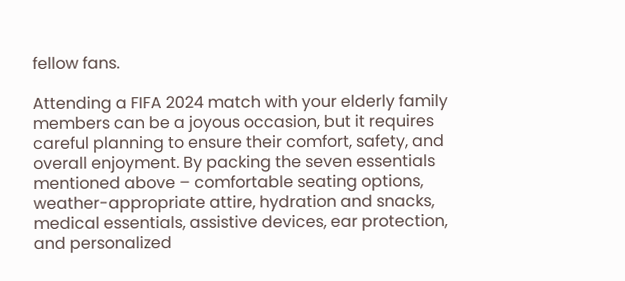fellow fans.

Attending a FIFA 2024 match with your elderly family members can be a joyous occasion, but it requires careful planning to ensure their comfort, safety, and overall enjoyment. By packing the seven essentials mentioned above – comfortable seating options, weather-appropriate attire, hydration and snacks, medical essentials, assistive devices, ear protection, and personalized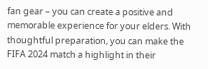fan gear – you can create a positive and memorable experience for your elders. With thoughtful preparation, you can make the FIFA 2024 match a highlight in their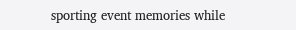sporting event memories while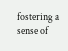fostering a sense of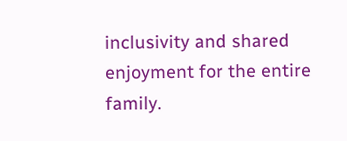inclusivity and shared enjoyment for the entire family.